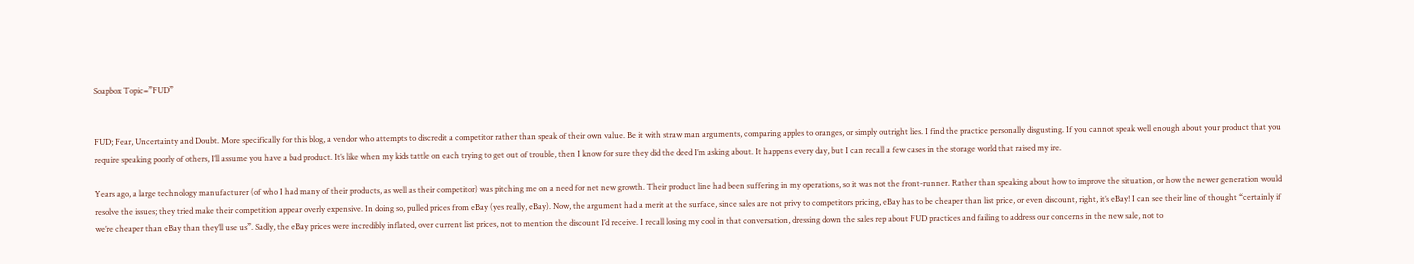Soapbox Topic=”FUD”


FUD; Fear, Uncertainty and Doubt. More specifically for this blog, a vendor who attempts to discredit a competitor rather than speak of their own value. Be it with straw man arguments, comparing apples to oranges, or simply outright lies. I find the practice personally disgusting. If you cannot speak well enough about your product that you require speaking poorly of others, I’ll assume you have a bad product. It’s like when my kids tattle on each trying to get out of trouble, then I know for sure they did the deed I’m asking about. It happens every day, but I can recall a few cases in the storage world that raised my ire.

Years ago, a large technology manufacturer (of who I had many of their products, as well as their competitor) was pitching me on a need for net new growth. Their product line had been suffering in my operations, so it was not the front-runner. Rather than speaking about how to improve the situation, or how the newer generation would resolve the issues; they tried make their competition appear overly expensive. In doing so, pulled prices from eBay (yes really, eBay). Now, the argument had a merit at the surface, since sales are not privy to competitors pricing, eBay has to be cheaper than list price, or even discount, right, it’s eBay! I can see their line of thought “certainly if we’re cheaper than eBay than they’ll use us”. Sadly, the eBay prices were incredibly inflated, over current list prices, not to mention the discount I’d receive. I recall losing my cool in that conversation, dressing down the sales rep about FUD practices and failing to address our concerns in the new sale, not to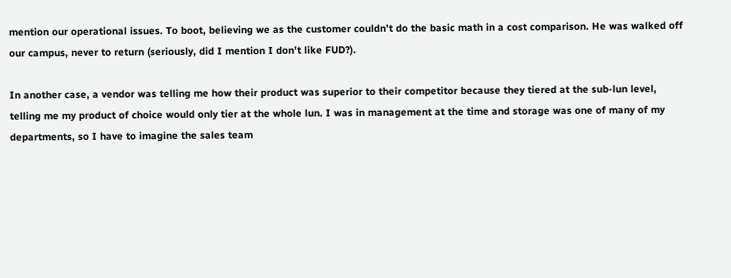mention our operational issues. To boot, believing we as the customer couldn’t do the basic math in a cost comparison. He was walked off our campus, never to return (seriously, did I mention I don’t like FUD?).

In another case, a vendor was telling me how their product was superior to their competitor because they tiered at the sub-lun level, telling me my product of choice would only tier at the whole lun. I was in management at the time and storage was one of many of my departments, so I have to imagine the sales team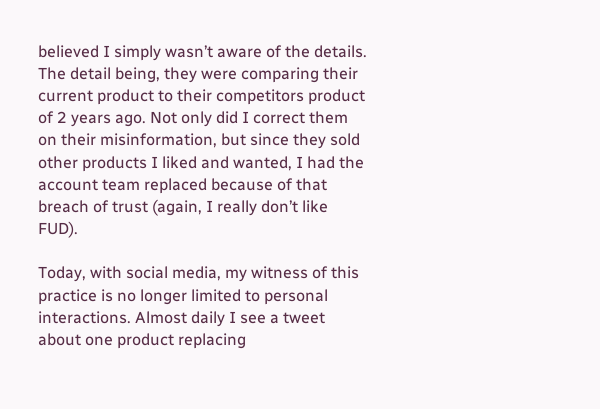believed I simply wasn’t aware of the details. The detail being, they were comparing their current product to their competitors product of 2 years ago. Not only did I correct them on their misinformation, but since they sold other products I liked and wanted, I had the account team replaced because of that breach of trust (again, I really don’t like FUD).

Today, with social media, my witness of this practice is no longer limited to personal interactions. Almost daily I see a tweet about one product replacing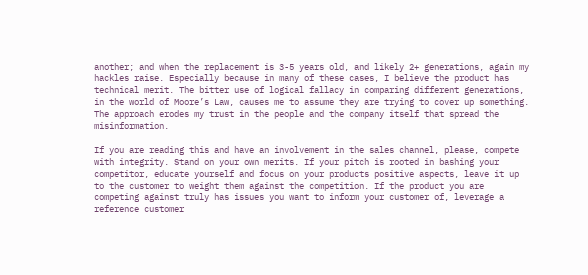another; and when the replacement is 3-5 years old, and likely 2+ generations, again my hackles raise. Especially because in many of these cases, I believe the product has technical merit. The bitter use of logical fallacy in comparing different generations, in the world of Moore’s Law, causes me to assume they are trying to cover up something. The approach erodes my trust in the people and the company itself that spread the misinformation.

If you are reading this and have an involvement in the sales channel, please, compete with integrity. Stand on your own merits. If your pitch is rooted in bashing your competitor, educate yourself and focus on your products positive aspects, leave it up to the customer to weight them against the competition. If the product you are competing against truly has issues you want to inform your customer of, leverage a reference customer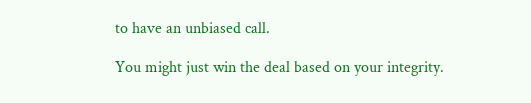to have an unbiased call.

You might just win the deal based on your integrity.